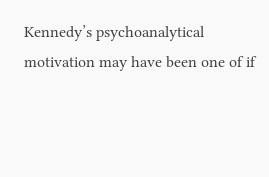Kennedy’s psychoanalytical motivation may have been one of if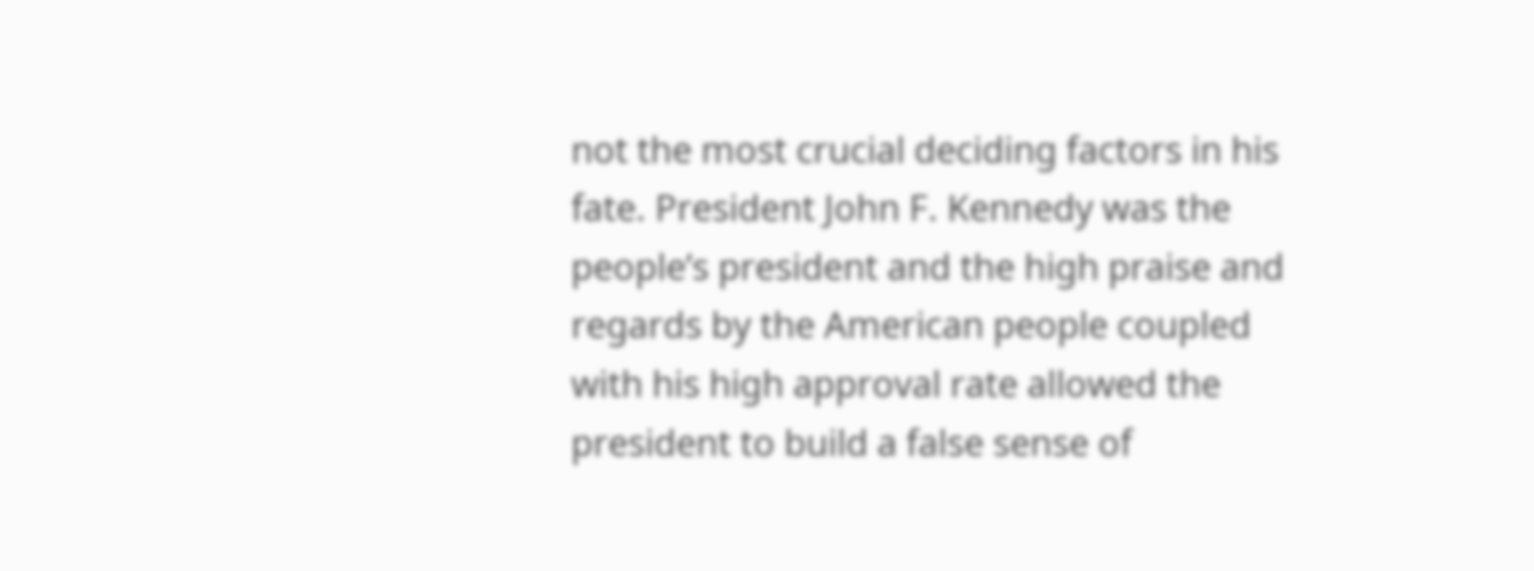not the most crucial deciding factors in his fate. President John F. Kennedy was the people’s president and the high praise and regards by the American people coupled with his high approval rate allowed the president to build a false sense of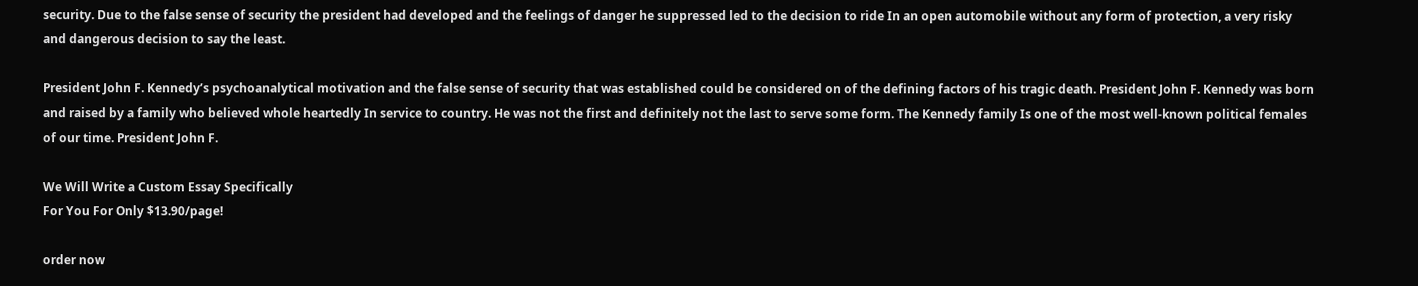security. Due to the false sense of security the president had developed and the feelings of danger he suppressed led to the decision to ride In an open automobile without any form of protection, a very risky and dangerous decision to say the least.

President John F. Kennedy’s psychoanalytical motivation and the false sense of security that was established could be considered on of the defining factors of his tragic death. President John F. Kennedy was born and raised by a family who believed whole heartedly In service to country. He was not the first and definitely not the last to serve some form. The Kennedy family Is one of the most well-known political females of our time. President John F.

We Will Write a Custom Essay Specifically
For You For Only $13.90/page!

order now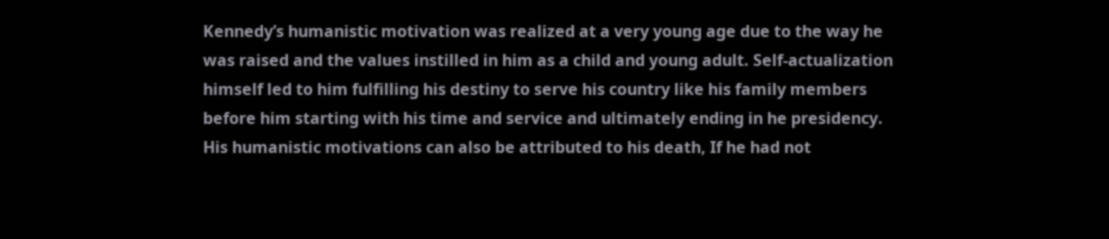Kennedy’s humanistic motivation was realized at a very young age due to the way he was raised and the values instilled in him as a child and young adult. Self-actualization himself led to him fulfilling his destiny to serve his country like his family members before him starting with his time and service and ultimately ending in he presidency. His humanistic motivations can also be attributed to his death, If he had not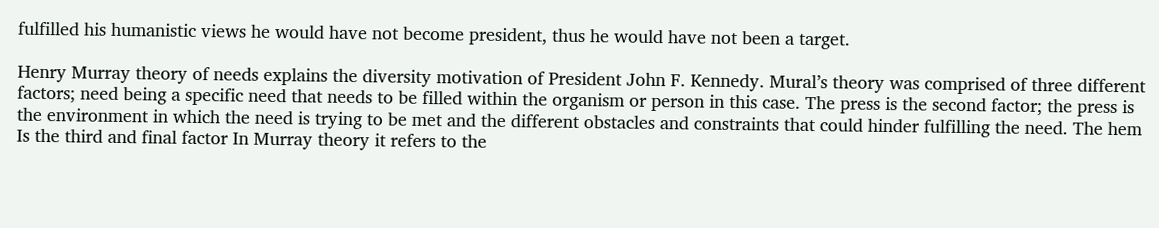fulfilled his humanistic views he would have not become president, thus he would have not been a target.

Henry Murray theory of needs explains the diversity motivation of President John F. Kennedy. Mural’s theory was comprised of three different factors; need being a specific need that needs to be filled within the organism or person in this case. The press is the second factor; the press is the environment in which the need is trying to be met and the different obstacles and constraints that could hinder fulfilling the need. The hem Is the third and final factor In Murray theory it refers to the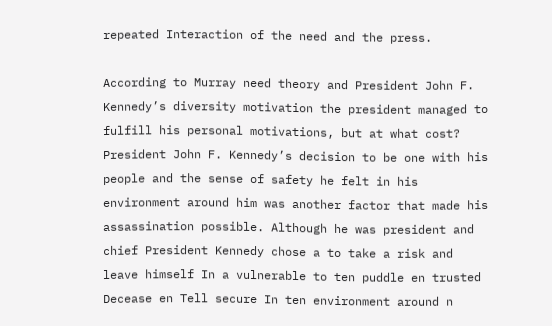repeated Interaction of the need and the press.

According to Murray need theory and President John F. Kennedy’s diversity motivation the president managed to fulfill his personal motivations, but at what cost? President John F. Kennedy’s decision to be one with his people and the sense of safety he felt in his environment around him was another factor that made his assassination possible. Although he was president and chief President Kennedy chose a to take a risk and leave himself In a vulnerable to ten puddle en trusted Decease en Tell secure In ten environment around n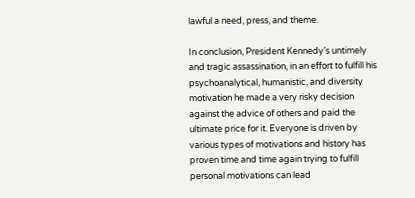lawful a need, press, and theme.

In conclusion, President Kennedy’s untimely and tragic assassination, in an effort to fulfill his psychoanalytical, humanistic, and diversity motivation he made a very risky decision against the advice of others and paid the ultimate price for it. Everyone is driven by various types of motivations and history has proven time and time again trying to fulfill personal motivations can lead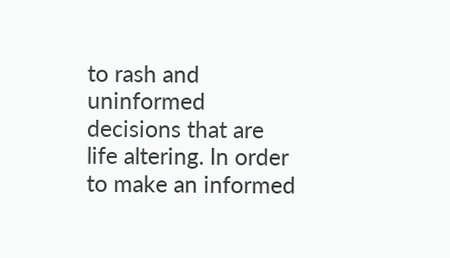to rash and uninformed decisions that are life altering. In order to make an informed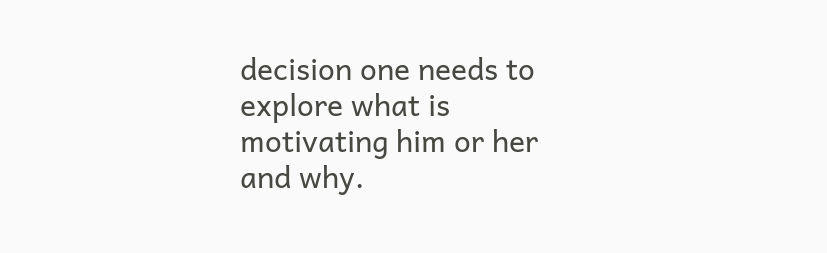decision one needs to explore what is motivating him or her and why.